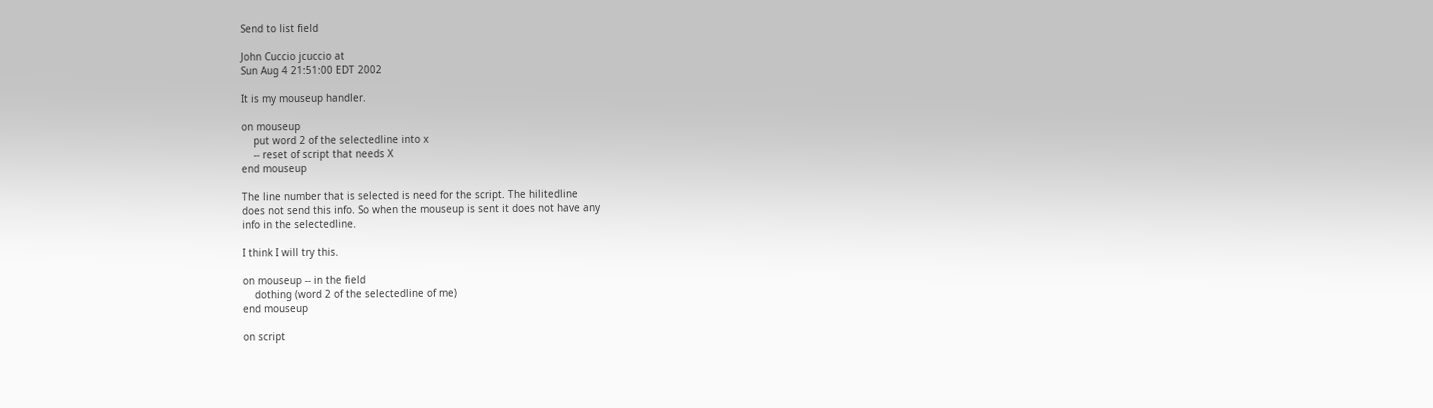Send to list field

John Cuccio jcuccio at
Sun Aug 4 21:51:00 EDT 2002

It is my mouseup handler.

on mouseup
    put word 2 of the selectedline into x
    -- reset of script that needs X
end mouseup

The line number that is selected is need for the script. The hilitedline
does not send this info. So when the mouseup is sent it does not have any
info in the selectedline.

I think I will try this.

on mouseup -- in the field
    dothing (word 2 of the selectedline of me)
end mouseup

on script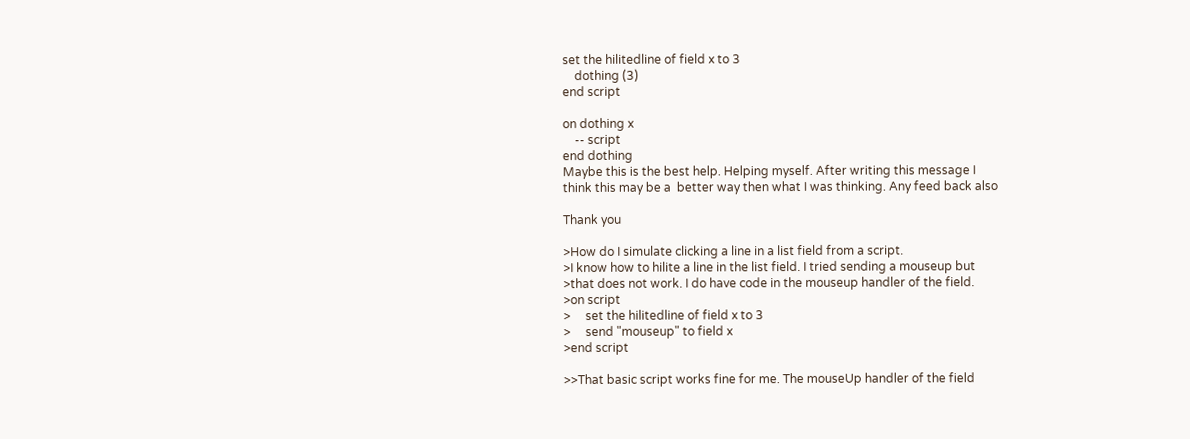set the hilitedline of field x to 3
    dothing (3)
end script

on dothing x
    -- script
end dothing
Maybe this is the best help. Helping myself. After writing this message I
think this may be a  better way then what I was thinking. Any feed back also

Thank you

>How do I simulate clicking a line in a list field from a script.
>I know how to hilite a line in the list field. I tried sending a mouseup but
>that does not work. I do have code in the mouseup handler of the field.
>on script
>     set the hilitedline of field x to 3
>     send "mouseup" to field x
>end script

>>That basic script works fine for me. The mouseUp handler of the field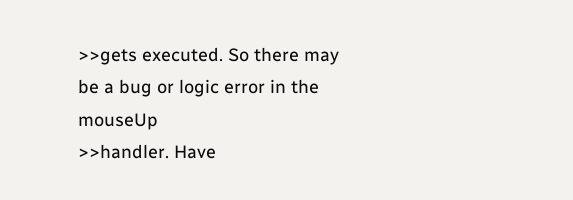>>gets executed. So there may be a bug or logic error in the mouseUp
>>handler. Have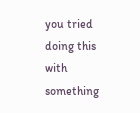you tried doing this with something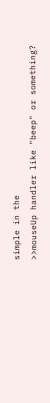simple in the
>>mouseUp handler like "beep" or something?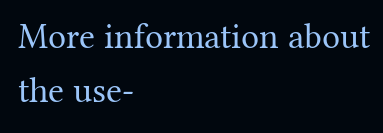More information about the use-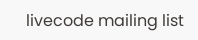livecode mailing list